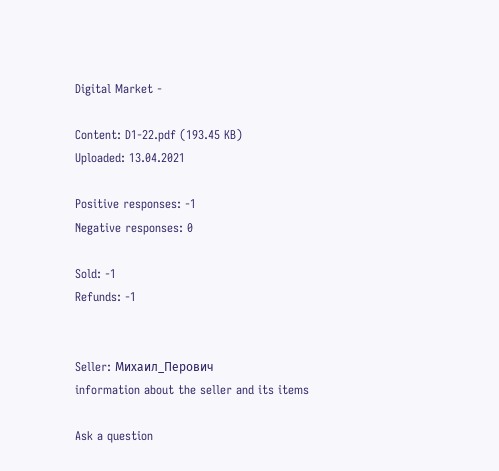Digital Market -

Content: D1-22.pdf (193.45 KB)
Uploaded: 13.04.2021

Positive responses: -1
Negative responses: 0

Sold: -1
Refunds: -1


Seller: Михаил_Перович
information about the seller and its items

Ask a question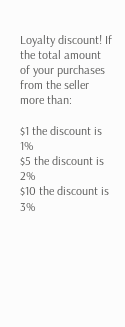Loyalty discount! If the total amount of your purchases from the seller more than:

$1 the discount is 1%
$5 the discount is 2%
$10 the discount is 3%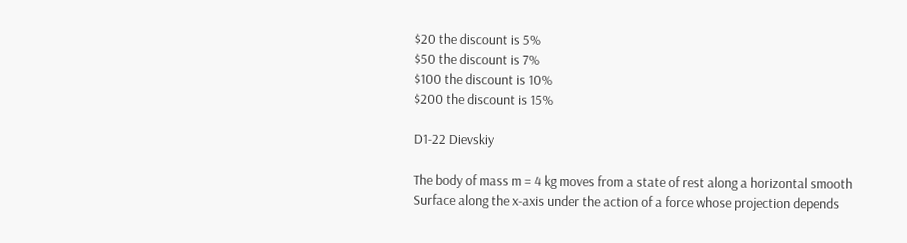$20 the discount is 5%
$50 the discount is 7%
$100 the discount is 10%
$200 the discount is 15%

D1-22 Dievskiy

The body of mass m = 4 kg moves from a state of rest along a horizontal smooth
Surface along the x-axis under the action of a force whose projection depends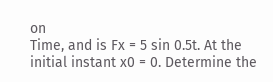on
Time, and is Fx = 5 sin 0.5t. At the initial instant x0 = 0. Determine the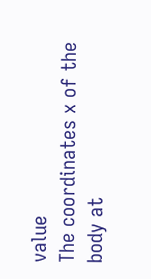value
The coordinates x of the body at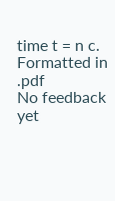time t = n c.
Formatted in .pdf
No feedback yet